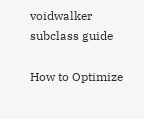voidwalker subclass guide

How to Optimize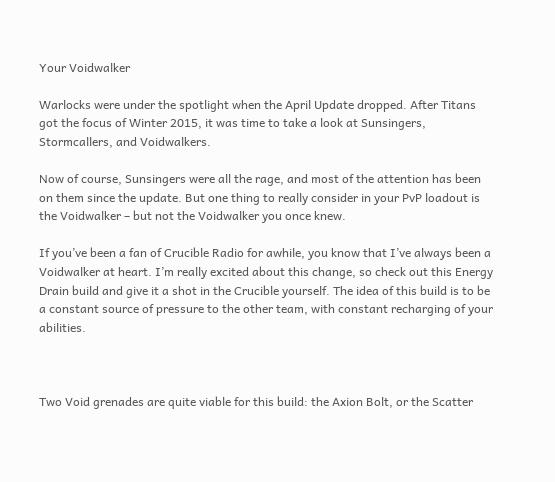Your Voidwalker

Warlocks were under the spotlight when the April Update dropped. After Titans got the focus of Winter 2015, it was time to take a look at Sunsingers, Stormcallers, and Voidwalkers.

Now of course, Sunsingers were all the rage, and most of the attention has been on them since the update. But one thing to really consider in your PvP loadout is the Voidwalker – but not the Voidwalker you once knew.

If you’ve been a fan of Crucible Radio for awhile, you know that I’ve always been a Voidwalker at heart. I’m really excited about this change, so check out this Energy Drain build and give it a shot in the Crucible yourself. The idea of this build is to be a constant source of pressure to the other team, with constant recharging of your abilities.



Two Void grenades are quite viable for this build: the Axion Bolt, or the Scatter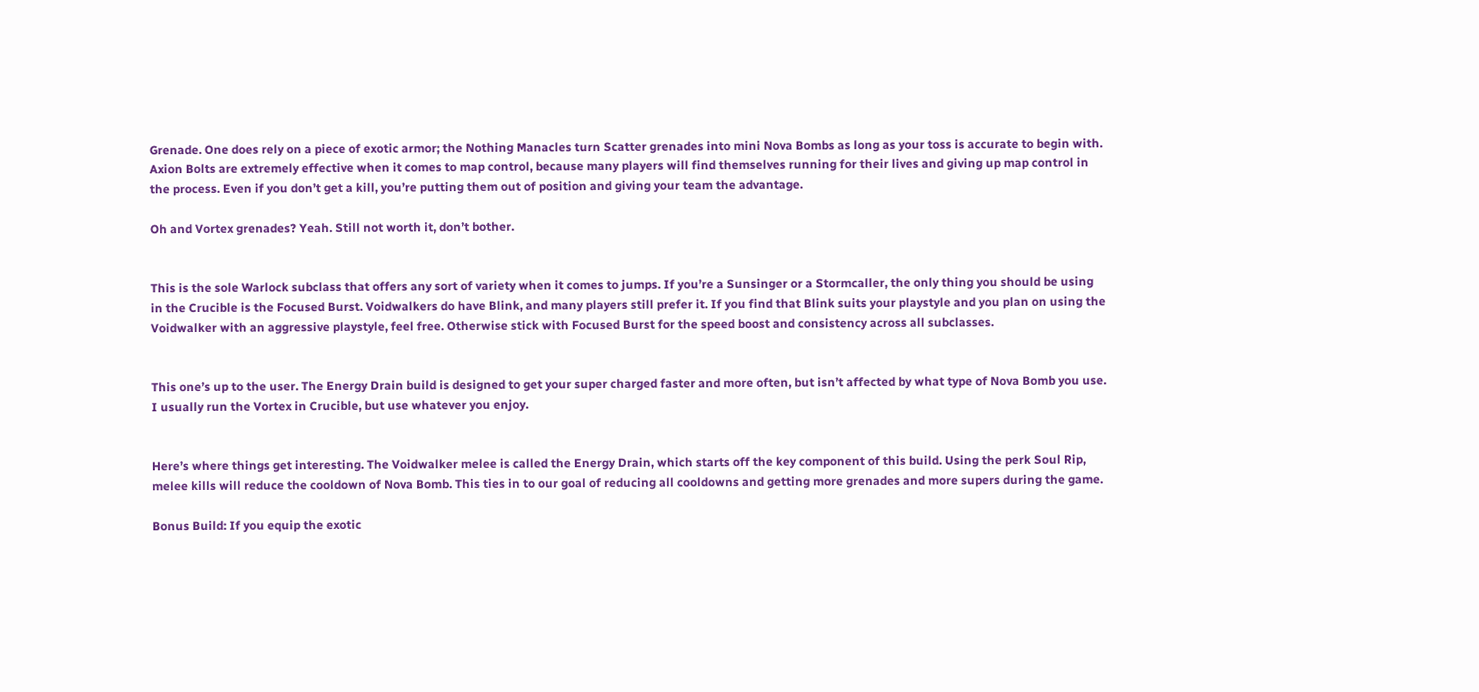Grenade. One does rely on a piece of exotic armor; the Nothing Manacles turn Scatter grenades into mini Nova Bombs as long as your toss is accurate to begin with. Axion Bolts are extremely effective when it comes to map control, because many players will find themselves running for their lives and giving up map control in the process. Even if you don’t get a kill, you’re putting them out of position and giving your team the advantage.

Oh and Vortex grenades? Yeah. Still not worth it, don’t bother.


This is the sole Warlock subclass that offers any sort of variety when it comes to jumps. If you’re a Sunsinger or a Stormcaller, the only thing you should be using in the Crucible is the Focused Burst. Voidwalkers do have Blink, and many players still prefer it. If you find that Blink suits your playstyle and you plan on using the Voidwalker with an aggressive playstyle, feel free. Otherwise stick with Focused Burst for the speed boost and consistency across all subclasses.


This one’s up to the user. The Energy Drain build is designed to get your super charged faster and more often, but isn’t affected by what type of Nova Bomb you use. I usually run the Vortex in Crucible, but use whatever you enjoy.


Here’s where things get interesting. The Voidwalker melee is called the Energy Drain, which starts off the key component of this build. Using the perk Soul Rip, melee kills will reduce the cooldown of Nova Bomb. This ties in to our goal of reducing all cooldowns and getting more grenades and more supers during the game.

Bonus Build: If you equip the exotic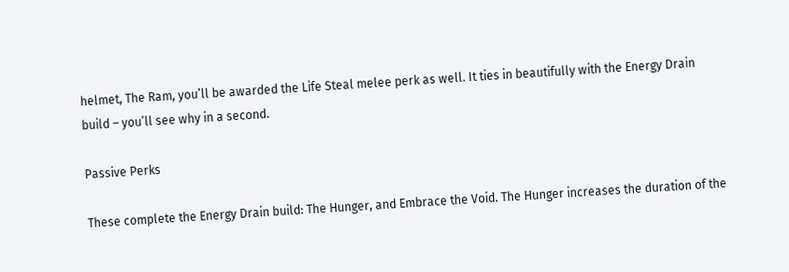helmet, The Ram, you’ll be awarded the Life Steal melee perk as well. It ties in beautifully with the Energy Drain build – you’ll see why in a second.

Passive Perks

These complete the Energy Drain build: The Hunger, and Embrace the Void. The Hunger increases the duration of the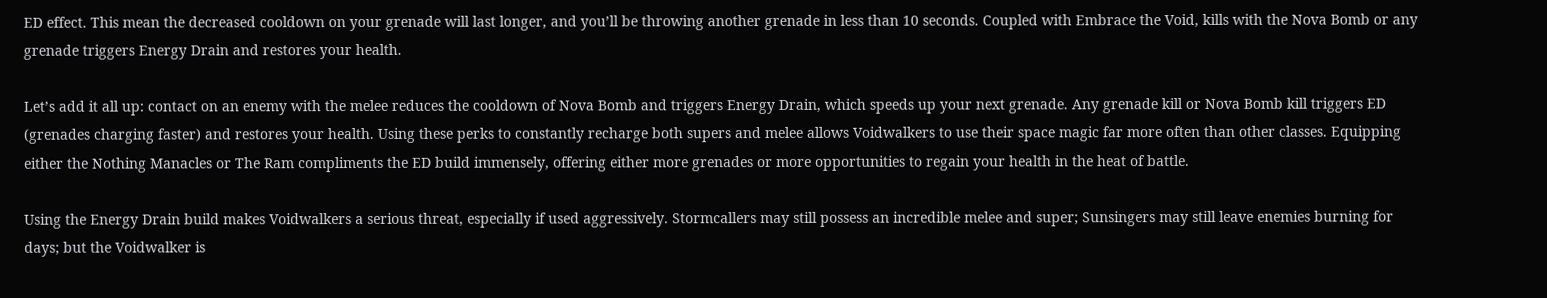ED effect. This mean the decreased cooldown on your grenade will last longer, and you’ll be throwing another grenade in less than 10 seconds. Coupled with Embrace the Void, kills with the Nova Bomb or any grenade triggers Energy Drain and restores your health.

Let’s add it all up: contact on an enemy with the melee reduces the cooldown of Nova Bomb and triggers Energy Drain, which speeds up your next grenade. Any grenade kill or Nova Bomb kill triggers ED (grenades charging faster) and restores your health. Using these perks to constantly recharge both supers and melee allows Voidwalkers to use their space magic far more often than other classes. Equipping either the Nothing Manacles or The Ram compliments the ED build immensely, offering either more grenades or more opportunities to regain your health in the heat of battle.

Using the Energy Drain build makes Voidwalkers a serious threat, especially if used aggressively. Stormcallers may still possess an incredible melee and super; Sunsingers may still leave enemies burning for days; but the Voidwalker is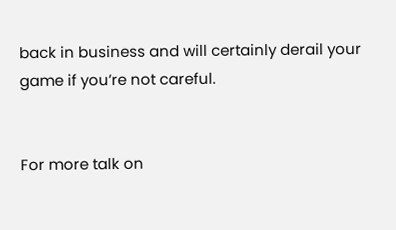back in business and will certainly derail your game if you’re not careful.


For more talk on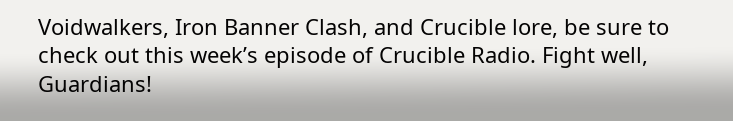Voidwalkers, Iron Banner Clash, and Crucible lore, be sure to check out this week’s episode of Crucible Radio. Fight well, Guardians!